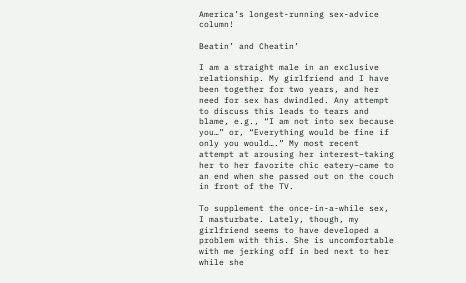America’s longest-running sex-advice column!

Beatin’ and Cheatin’

I am a straight male in an exclusive relationship. My girlfriend and I have been together for two years, and her need for sex has dwindled. Any attempt to discuss this leads to tears and blame, e.g., “I am not into sex because you…” or, “Everything would be fine if only you would….” My most recent attempt at arousing her interest–taking her to her favorite chic eatery–came to an end when she passed out on the couch in front of the TV.

To supplement the once-in-a-while sex, I masturbate. Lately, though, my girlfriend seems to have developed a problem with this. She is uncomfortable with me jerking off in bed next to her while she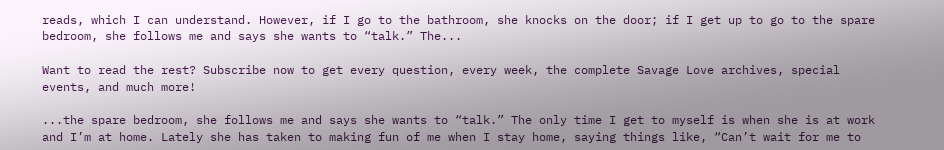reads, which I can understand. However, if I go to the bathroom, she knocks on the door; if I get up to go to the spare bedroom, she follows me and says she wants to “talk.” The...

Want to read the rest? Subscribe now to get every question, every week, the complete Savage Love archives, special events, and much more!

...the spare bedroom, she follows me and says she wants to “talk.” The only time I get to myself is when she is at work and I’m at home. Lately she has taken to making fun of me when I stay home, saying things like, “Can’t wait for me to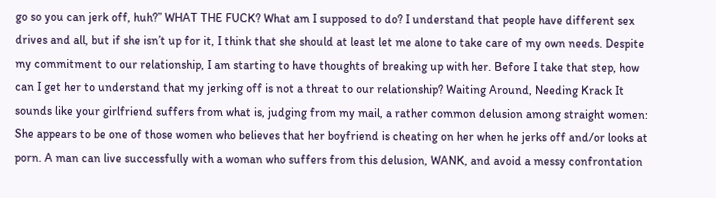go so you can jerk off, huh?” WHAT THE FUCK? What am I supposed to do? I understand that people have different sex drives and all, but if she isn’t up for it, I think that she should at least let me alone to take care of my own needs. Despite my commitment to our relationship, I am starting to have thoughts of breaking up with her. Before I take that step, how can I get her to understand that my jerking off is not a threat to our relationship? Waiting Around, Needing Krack It sounds like your girlfriend suffers from what is, judging from my mail, a rather common delusion among straight women: She appears to be one of those women who believes that her boyfriend is cheating on her when he jerks off and/or looks at porn. A man can live successfully with a woman who suffers from this delusion, WANK, and avoid a messy confrontation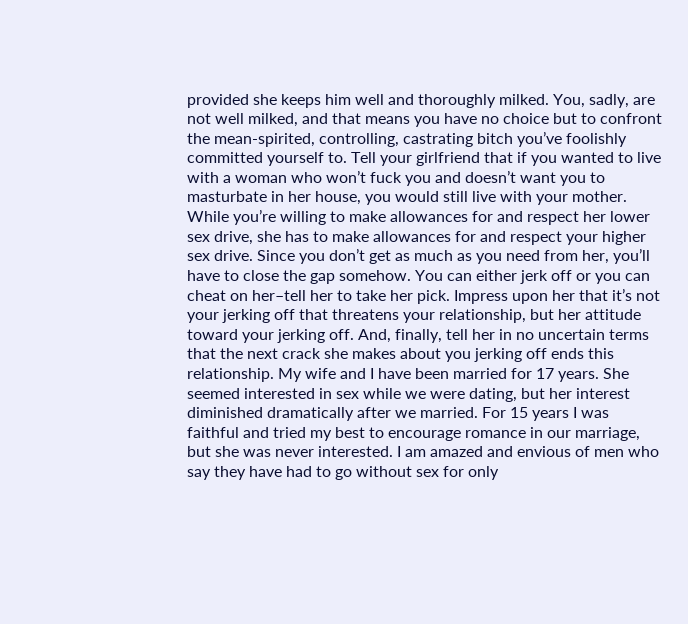provided she keeps him well and thoroughly milked. You, sadly, are not well milked, and that means you have no choice but to confront the mean-spirited, controlling, castrating bitch you’ve foolishly committed yourself to. Tell your girlfriend that if you wanted to live with a woman who won’t fuck you and doesn’t want you to masturbate in her house, you would still live with your mother. While you’re willing to make allowances for and respect her lower sex drive, she has to make allowances for and respect your higher sex drive. Since you don’t get as much as you need from her, you’ll have to close the gap somehow. You can either jerk off or you can cheat on her–tell her to take her pick. Impress upon her that it’s not your jerking off that threatens your relationship, but her attitude toward your jerking off. And, finally, tell her in no uncertain terms that the next crack she makes about you jerking off ends this relationship. My wife and I have been married for 17 years. She seemed interested in sex while we were dating, but her interest diminished dramatically after we married. For 15 years I was faithful and tried my best to encourage romance in our marriage, but she was never interested. I am amazed and envious of men who say they have had to go without sex for only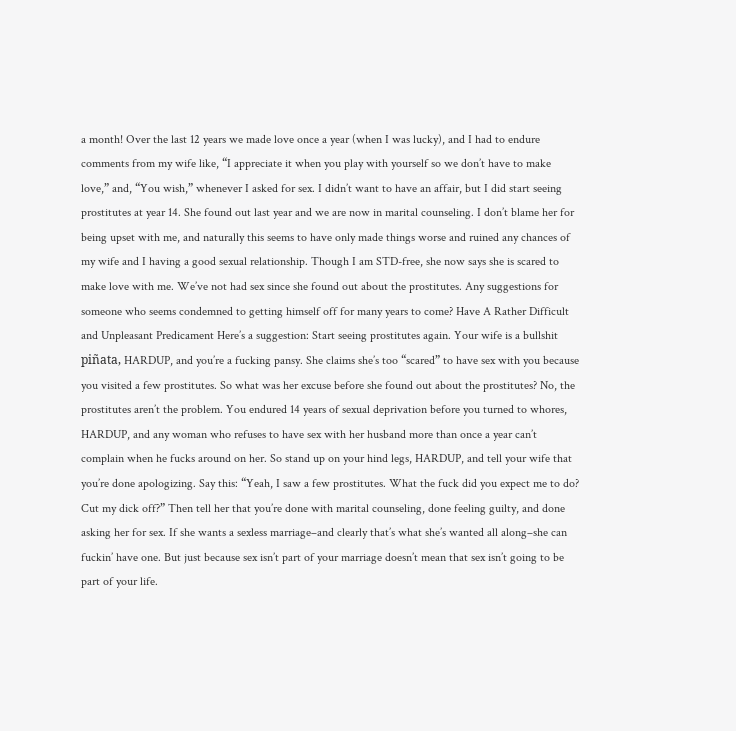a month! Over the last 12 years we made love once a year (when I was lucky), and I had to endure comments from my wife like, “I appreciate it when you play with yourself so we don’t have to make love,” and, “You wish,” whenever I asked for sex. I didn’t want to have an affair, but I did start seeing prostitutes at year 14. She found out last year and we are now in marital counseling. I don’t blame her for being upset with me, and naturally this seems to have only made things worse and ruined any chances of my wife and I having a good sexual relationship. Though I am STD-free, she now says she is scared to make love with me. We’ve not had sex since she found out about the prostitutes. Any suggestions for someone who seems condemned to getting himself off for many years to come? Have A Rather Difficult and Unpleasant Predicament Here’s a suggestion: Start seeing prostitutes again. Your wife is a bullshit piñata, HARDUP, and you’re a fucking pansy. She claims she’s too “scared” to have sex with you because you visited a few prostitutes. So what was her excuse before she found out about the prostitutes? No, the prostitutes aren’t the problem. You endured 14 years of sexual deprivation before you turned to whores, HARDUP, and any woman who refuses to have sex with her husband more than once a year can’t complain when he fucks around on her. So stand up on your hind legs, HARDUP, and tell your wife that you’re done apologizing. Say this: “Yeah, I saw a few prostitutes. What the fuck did you expect me to do? Cut my dick off?” Then tell her that you’re done with marital counseling, done feeling guilty, and done asking her for sex. If she wants a sexless marriage–and clearly that’s what she’s wanted all along–she can fuckin’ have one. But just because sex isn’t part of your marriage doesn’t mean that sex isn’t going to be part of your life.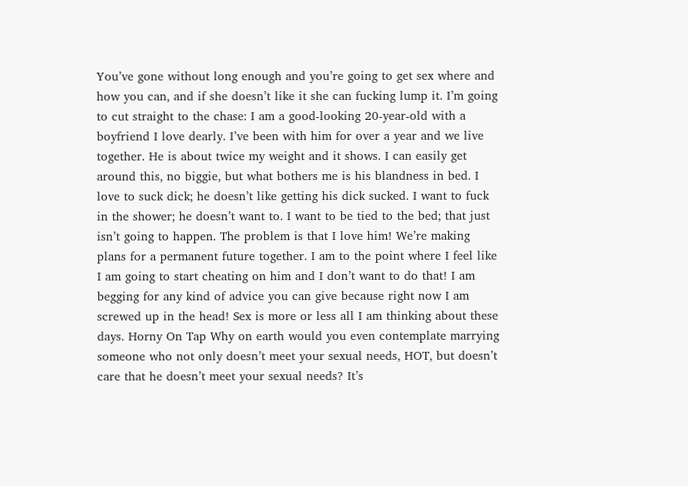You’ve gone without long enough and you’re going to get sex where and how you can, and if she doesn’t like it she can fucking lump it. I’m going to cut straight to the chase: I am a good-looking 20-year-old with a boyfriend I love dearly. I’ve been with him for over a year and we live together. He is about twice my weight and it shows. I can easily get around this, no biggie, but what bothers me is his blandness in bed. I love to suck dick; he doesn’t like getting his dick sucked. I want to fuck in the shower; he doesn’t want to. I want to be tied to the bed; that just isn’t going to happen. The problem is that I love him! We’re making plans for a permanent future together. I am to the point where I feel like I am going to start cheating on him and I don’t want to do that! I am begging for any kind of advice you can give because right now I am screwed up in the head! Sex is more or less all I am thinking about these days. Horny On Tap Why on earth would you even contemplate marrying someone who not only doesn’t meet your sexual needs, HOT, but doesn’t care that he doesn’t meet your sexual needs? It’s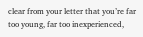clear from your letter that you’re far too young, far too inexperienced,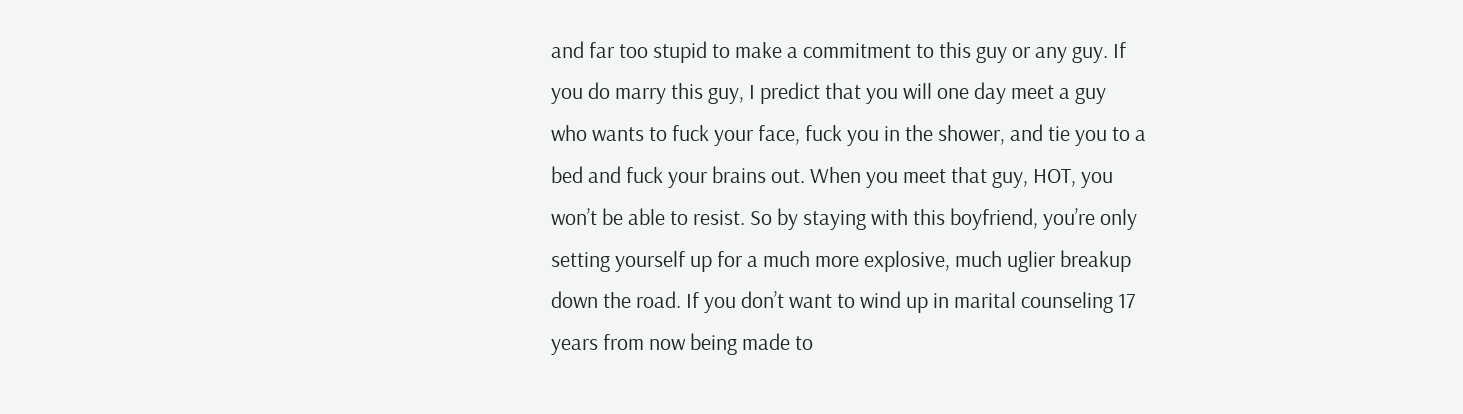and far too stupid to make a commitment to this guy or any guy. If you do marry this guy, I predict that you will one day meet a guy who wants to fuck your face, fuck you in the shower, and tie you to a bed and fuck your brains out. When you meet that guy, HOT, you won’t be able to resist. So by staying with this boyfriend, you’re only setting yourself up for a much more explosive, much uglier breakup down the road. If you don’t want to wind up in marital counseling 17 years from now being made to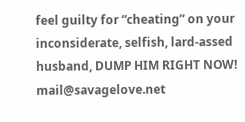feel guilty for “cheating” on your inconsiderate, selfish, lard-assed husband, DUMP HIM RIGHT NOW! mail@savagelove.net